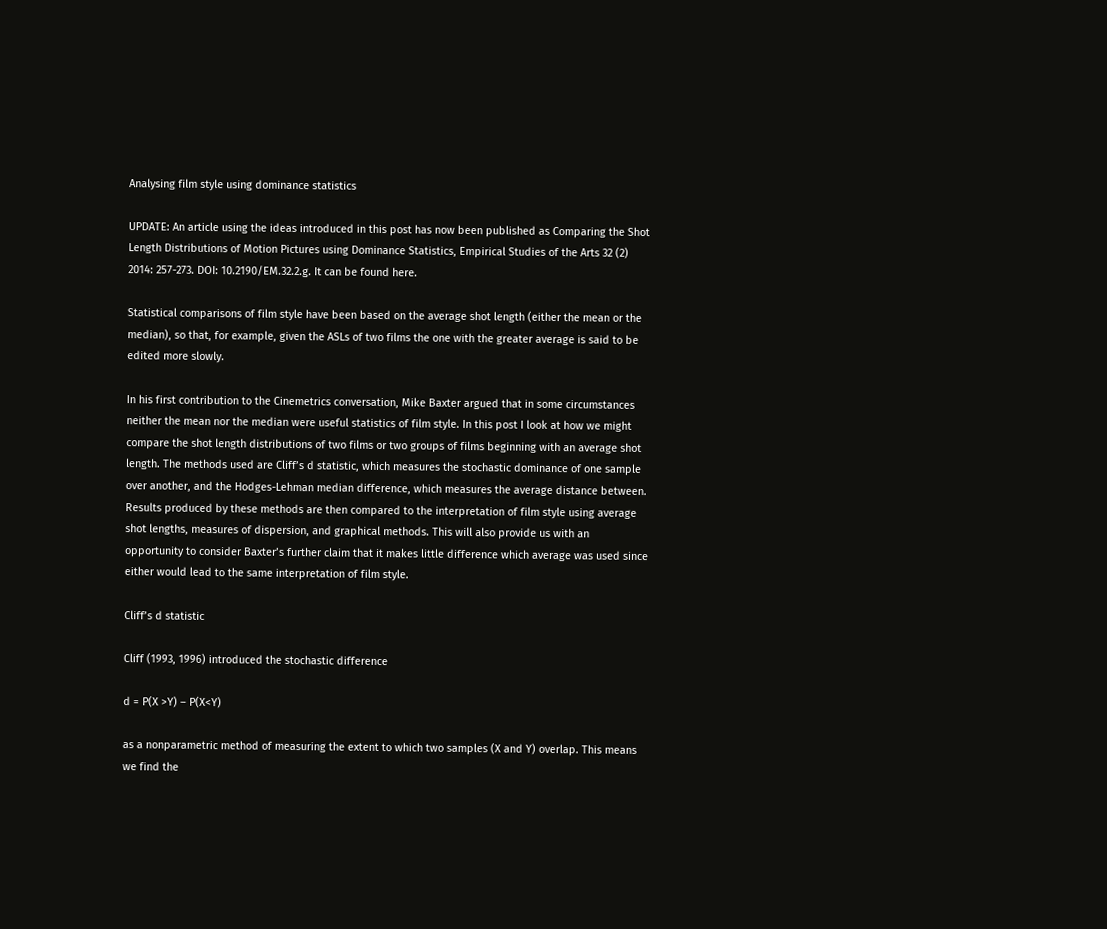Analysing film style using dominance statistics

UPDATE: An article using the ideas introduced in this post has now been published as Comparing the Shot Length Distributions of Motion Pictures using Dominance Statistics, Empirical Studies of the Arts 32 (2) 2014: 257-273. DOI: 10.2190/EM.32.2.g. It can be found here.

Statistical comparisons of film style have been based on the average shot length (either the mean or the median), so that, for example, given the ASLs of two films the one with the greater average is said to be edited more slowly.

In his first contribution to the Cinemetrics conversation, Mike Baxter argued that in some circumstances neither the mean nor the median were useful statistics of film style. In this post I look at how we might compare the shot length distributions of two films or two groups of films beginning with an average shot length. The methods used are Cliff’s d statistic, which measures the stochastic dominance of one sample over another, and the Hodges-Lehman median difference, which measures the average distance between. Results produced by these methods are then compared to the interpretation of film style using average shot lengths, measures of dispersion, and graphical methods. This will also provide us with an opportunity to consider Baxter’s further claim that it makes little difference which average was used since either would lead to the same interpretation of film style.

Cliff’s d statistic

Cliff (1993, 1996) introduced the stochastic difference

d = P(X >Y) – P(X<Y)

as a nonparametric method of measuring the extent to which two samples (X and Y) overlap. This means we find the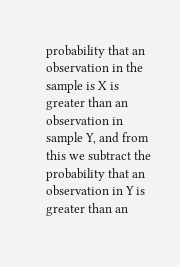probability that an observation in the sample is X is greater than an observation in sample Y, and from this we subtract the probability that an observation in Y is greater than an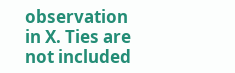observation in X. Ties are not included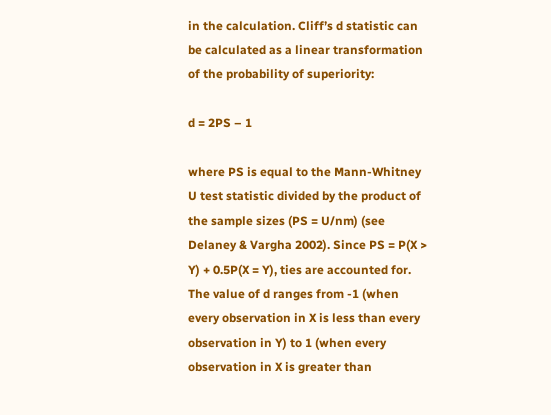in the calculation. Cliff’s d statistic can be calculated as a linear transformation of the probability of superiority:

d = 2PS – 1

where PS is equal to the Mann-Whitney U test statistic divided by the product of the sample sizes (PS = U/nm) (see Delaney & Vargha 2002). Since PS = P(X > Y) + 0.5P(X = Y), ties are accounted for. The value of d ranges from -1 (when every observation in X is less than every observation in Y) to 1 (when every observation in X is greater than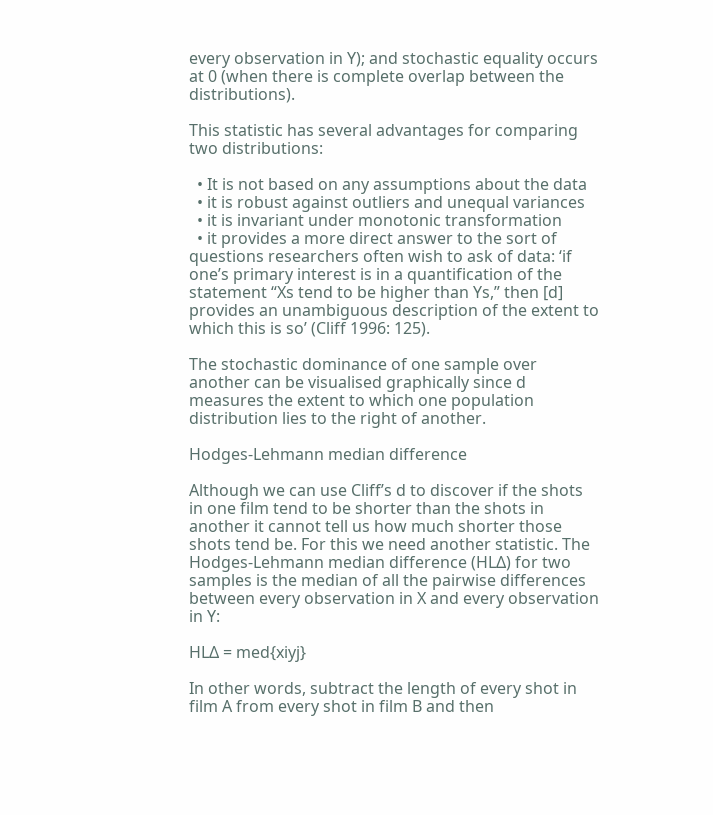every observation in Y); and stochastic equality occurs at 0 (when there is complete overlap between the distributions).

This statistic has several advantages for comparing two distributions:

  • It is not based on any assumptions about the data
  • it is robust against outliers and unequal variances
  • it is invariant under monotonic transformation
  • it provides a more direct answer to the sort of questions researchers often wish to ask of data: ‘if one’s primary interest is in a quantification of the statement “Xs tend to be higher than Ys,” then [d] provides an unambiguous description of the extent to which this is so’ (Cliff 1996: 125).

The stochastic dominance of one sample over another can be visualised graphically since d measures the extent to which one population distribution lies to the right of another.

Hodges-Lehmann median difference

Although we can use Cliff’s d to discover if the shots in one film tend to be shorter than the shots in another it cannot tell us how much shorter those shots tend be. For this we need another statistic. The Hodges-Lehmann median difference (HLΔ) for two samples is the median of all the pairwise differences between every observation in X and every observation in Y:

HLΔ = med{xiyj}

In other words, subtract the length of every shot in film A from every shot in film B and then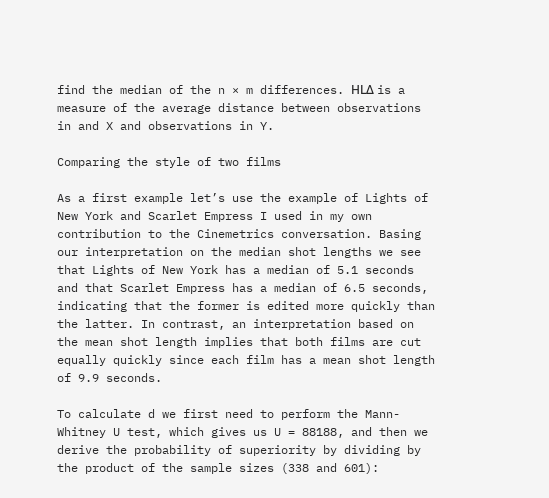find the median of the n × m differences. HLΔ is a measure of the average distance between observations in and X and observations in Y.

Comparing the style of two films

As a first example let’s use the example of Lights of New York and Scarlet Empress I used in my own contribution to the Cinemetrics conversation. Basing our interpretation on the median shot lengths we see that Lights of New York has a median of 5.1 seconds and that Scarlet Empress has a median of 6.5 seconds, indicating that the former is edited more quickly than the latter. In contrast, an interpretation based on the mean shot length implies that both films are cut equally quickly since each film has a mean shot length of 9.9 seconds.

To calculate d we first need to perform the Mann-Whitney U test, which gives us U = 88188, and then we derive the probability of superiority by dividing by the product of the sample sizes (338 and 601):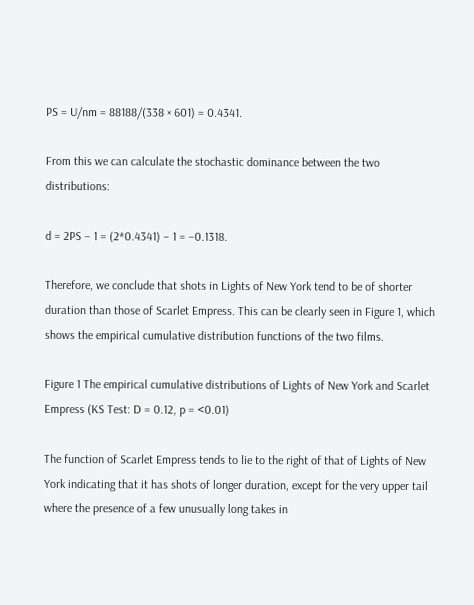PS = U/nm = 88188/(338 × 601) = 0.4341.

From this we can calculate the stochastic dominance between the two distributions:

d = 2PS – 1 = (2*0.4341) – 1 = –0.1318.

Therefore, we conclude that shots in Lights of New York tend to be of shorter duration than those of Scarlet Empress. This can be clearly seen in Figure 1, which shows the empirical cumulative distribution functions of the two films.

Figure 1 The empirical cumulative distributions of Lights of New York and Scarlet Empress (KS Test: D = 0.12, p = <0.01)

The function of Scarlet Empress tends to lie to the right of that of Lights of New York indicating that it has shots of longer duration, except for the very upper tail where the presence of a few unusually long takes in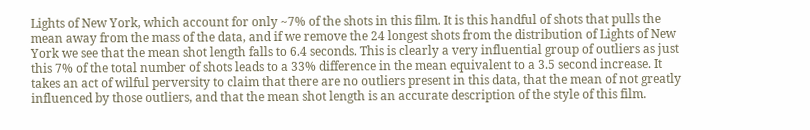Lights of New York, which account for only ~7% of the shots in this film. It is this handful of shots that pulls the mean away from the mass of the data, and if we remove the 24 longest shots from the distribution of Lights of New York we see that the mean shot length falls to 6.4 seconds. This is clearly a very influential group of outliers as just this 7% of the total number of shots leads to a 33% difference in the mean equivalent to a 3.5 second increase. It takes an act of wilful perversity to claim that there are no outliers present in this data, that the mean of not greatly influenced by those outliers, and that the mean shot length is an accurate description of the style of this film.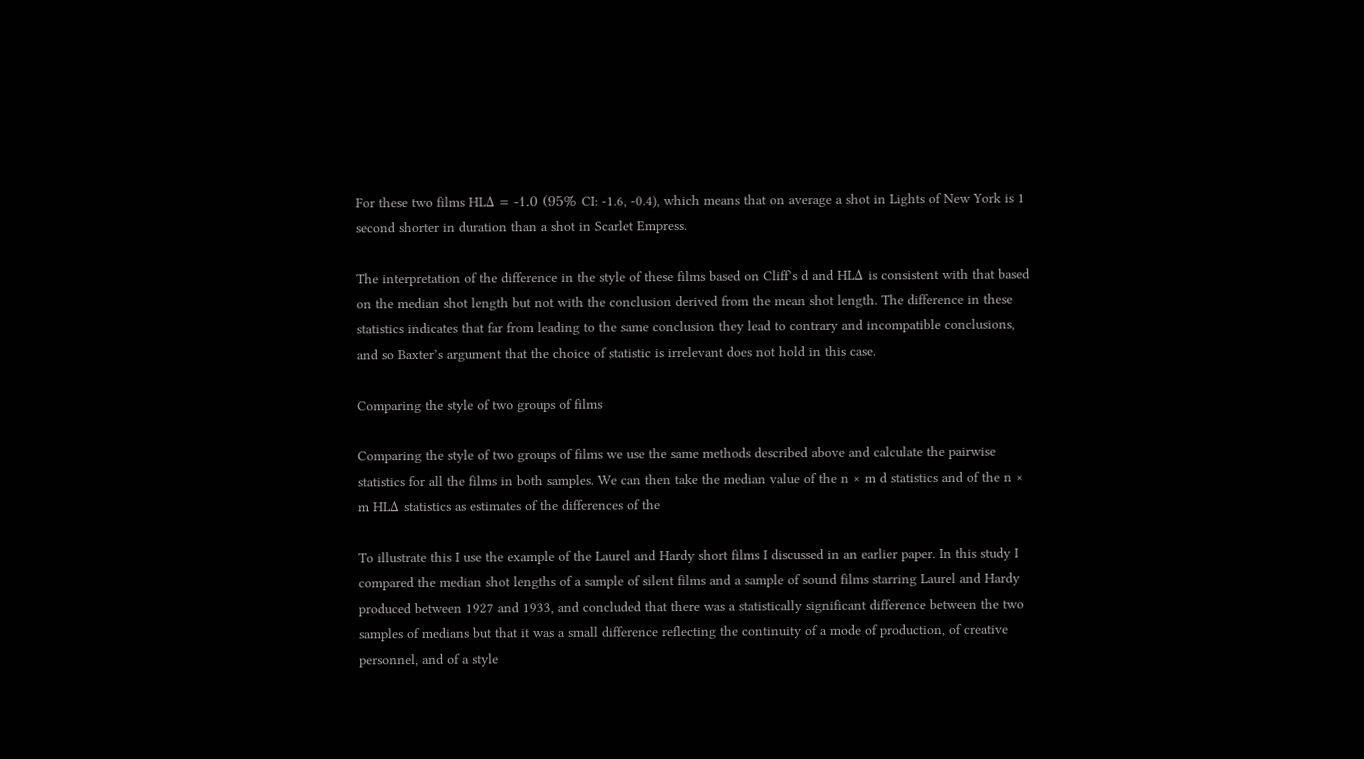For these two films HLΔ = -1.0 (95% CI: -1.6, -0.4), which means that on average a shot in Lights of New York is 1 second shorter in duration than a shot in Scarlet Empress.

The interpretation of the difference in the style of these films based on Cliff’s d and HLΔ is consistent with that based on the median shot length but not with the conclusion derived from the mean shot length. The difference in these statistics indicates that far from leading to the same conclusion they lead to contrary and incompatible conclusions, and so Baxter’s argument that the choice of statistic is irrelevant does not hold in this case.

Comparing the style of two groups of films

Comparing the style of two groups of films we use the same methods described above and calculate the pairwise statistics for all the films in both samples. We can then take the median value of the n × m d statistics and of the n × m HLΔ statistics as estimates of the differences of the

To illustrate this I use the example of the Laurel and Hardy short films I discussed in an earlier paper. In this study I compared the median shot lengths of a sample of silent films and a sample of sound films starring Laurel and Hardy produced between 1927 and 1933, and concluded that there was a statistically significant difference between the two samples of medians but that it was a small difference reflecting the continuity of a mode of production, of creative personnel, and of a style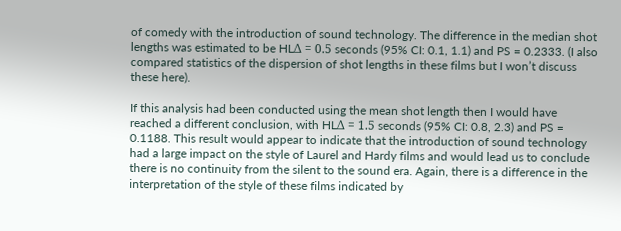of comedy with the introduction of sound technology. The difference in the median shot lengths was estimated to be HLΔ = 0.5 seconds (95% CI: 0.1, 1.1) and PS = 0.2333. (I also compared statistics of the dispersion of shot lengths in these films but I won’t discuss these here).

If this analysis had been conducted using the mean shot length then I would have reached a different conclusion, with HLΔ = 1.5 seconds (95% CI: 0.8, 2.3) and PS = 0.1188. This result would appear to indicate that the introduction of sound technology had a large impact on the style of Laurel and Hardy films and would lead us to conclude there is no continuity from the silent to the sound era. Again, there is a difference in the interpretation of the style of these films indicated by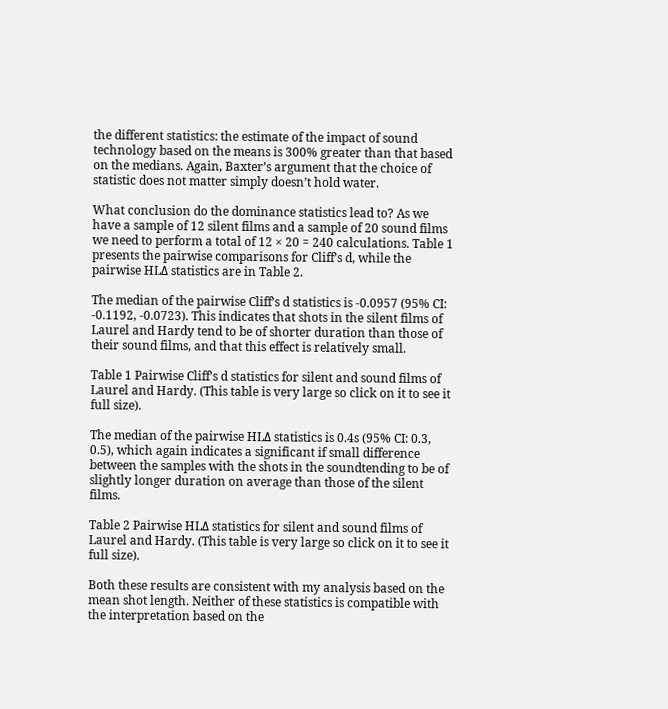the different statistics: the estimate of the impact of sound technology based on the means is 300% greater than that based on the medians. Again, Baxter’s argument that the choice of statistic does not matter simply doesn’t hold water.

What conclusion do the dominance statistics lead to? As we have a sample of 12 silent films and a sample of 20 sound films we need to perform a total of 12 × 20 = 240 calculations. Table 1 presents the pairwise comparisons for Cliff’s d, while the pairwise HLΔ statistics are in Table 2.

The median of the pairwise Cliff’s d statistics is -0.0957 (95% CI: -0.1192, -0.0723). This indicates that shots in the silent films of Laurel and Hardy tend to be of shorter duration than those of their sound films, and that this effect is relatively small.

Table 1 Pairwise Cliff’s d statistics for silent and sound films of Laurel and Hardy. (This table is very large so click on it to see it full size).

The median of the pairwise HLΔ statistics is 0.4s (95% CI: 0.3, 0.5), which again indicates a significant if small difference between the samples with the shots in the soundtending to be of slightly longer duration on average than those of the silent films.

Table 2 Pairwise HLΔ statistics for silent and sound films of Laurel and Hardy. (This table is very large so click on it to see it full size).

Both these results are consistent with my analysis based on the mean shot length. Neither of these statistics is compatible with the interpretation based on the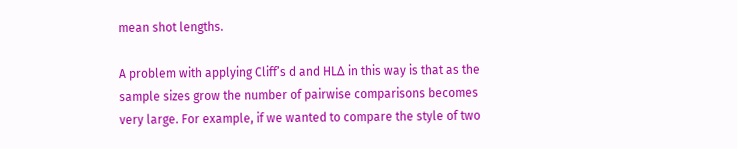mean shot lengths.

A problem with applying Cliff’s d and HLΔ in this way is that as the sample sizes grow the number of pairwise comparisons becomes very large. For example, if we wanted to compare the style of two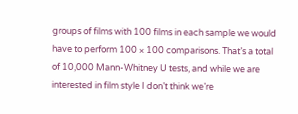groups of films with 100 films in each sample we would have to perform 100 × 100 comparisons. That’s a total of 10,000 Mann-Whitney U tests, and while we are interested in film style I don’t think we’re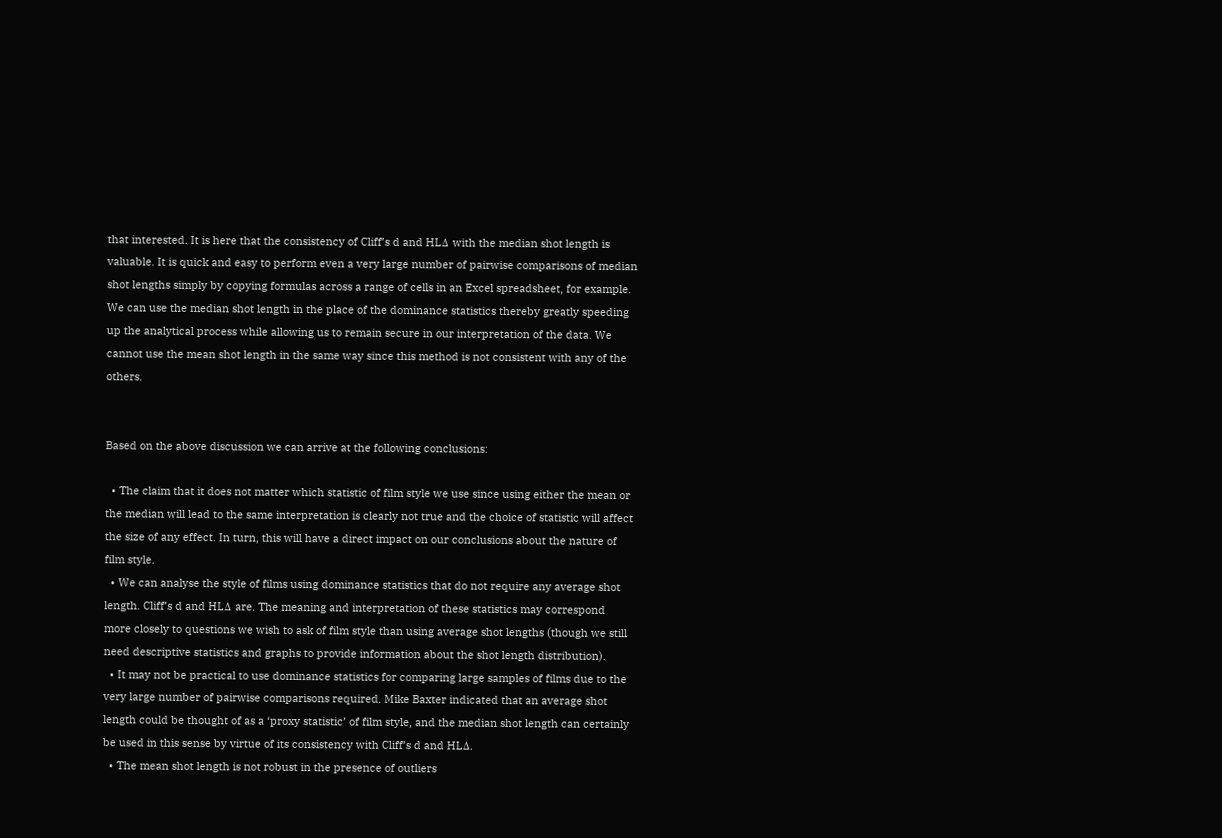that interested. It is here that the consistency of Cliff’s d and HLΔ with the median shot length is valuable. It is quick and easy to perform even a very large number of pairwise comparisons of median shot lengths simply by copying formulas across a range of cells in an Excel spreadsheet, for example. We can use the median shot length in the place of the dominance statistics thereby greatly speeding up the analytical process while allowing us to remain secure in our interpretation of the data. We cannot use the mean shot length in the same way since this method is not consistent with any of the others.


Based on the above discussion we can arrive at the following conclusions:

  • The claim that it does not matter which statistic of film style we use since using either the mean or the median will lead to the same interpretation is clearly not true and the choice of statistic will affect the size of any effect. In turn, this will have a direct impact on our conclusions about the nature of film style.
  • We can analyse the style of films using dominance statistics that do not require any average shot length. Cliff’s d and HLΔ are. The meaning and interpretation of these statistics may correspond more closely to questions we wish to ask of film style than using average shot lengths (though we still need descriptive statistics and graphs to provide information about the shot length distribution).
  • It may not be practical to use dominance statistics for comparing large samples of films due to the very large number of pairwise comparisons required. Mike Baxter indicated that an average shot length could be thought of as a ‘proxy statistic’ of film style, and the median shot length can certainly be used in this sense by virtue of its consistency with Cliff’s d and HLΔ.
  • The mean shot length is not robust in the presence of outliers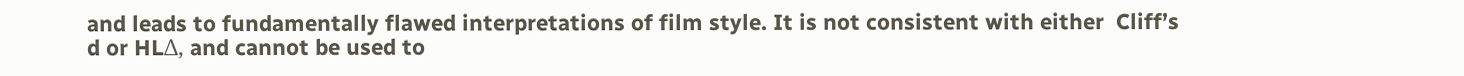and leads to fundamentally flawed interpretations of film style. It is not consistent with either  Cliff’s d or HLΔ, and cannot be used to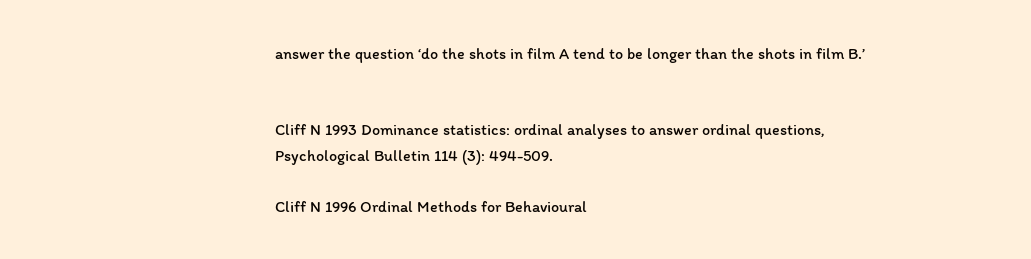answer the question ‘do the shots in film A tend to be longer than the shots in film B.’


Cliff N 1993 Dominance statistics: ordinal analyses to answer ordinal questions, Psychological Bulletin 114 (3): 494-509.

Cliff N 1996 Ordinal Methods for Behavioural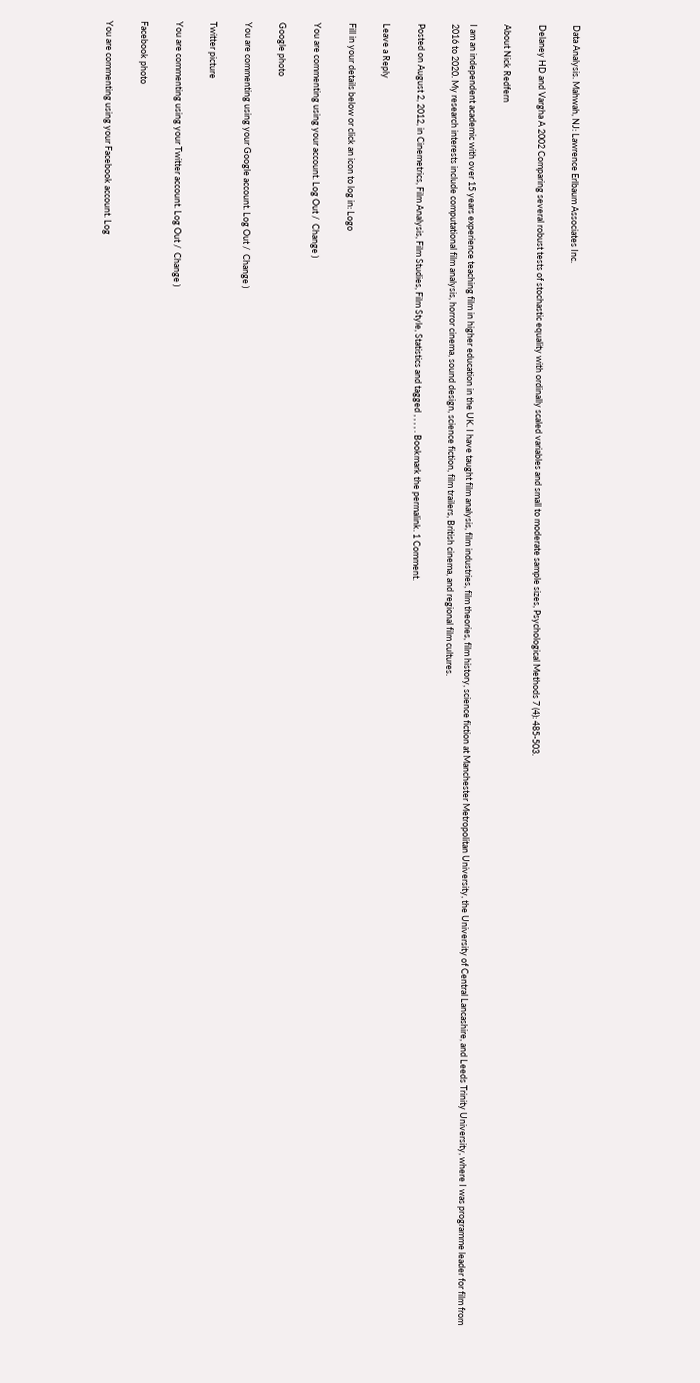Data Analysis. Mahwah, NJ: Lawrence Erlbaum Associates Inc.

Delaney HD and Vargha A 2002 Comparing several robust tests of stochastic equality with ordinally scaled variables and small to moderate sample sizes, Psychological Methods 7 (4): 485-503.

About Nick Redfern

I am an independent academic with over 15 years experience teaching film in higher education in the UK. I have taught film analysis, film industries, film theories, film history, science fiction at Manchester Metropolitan University, the University of Central Lancashire, and Leeds Trinity University, where I was programme leader for film from 2016 to 2020. My research interests include computational film analysis, horror cinema, sound design, science fiction, film trailers, British cinema, and regional film cultures.

Posted on August 2, 2012, in Cinemetrics, Film Analysis, Film Studies, Film Style, Statistics and tagged , , , , . Bookmark the permalink. 1 Comment.

Leave a Reply

Fill in your details below or click an icon to log in: Logo

You are commenting using your account. Log Out /  Change )

Google photo

You are commenting using your Google account. Log Out /  Change )

Twitter picture

You are commenting using your Twitter account. Log Out /  Change )

Facebook photo

You are commenting using your Facebook account. Log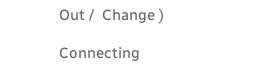Out /  Change )

Connecting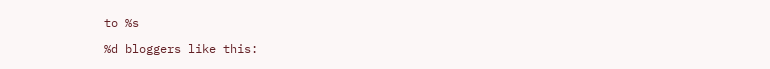to %s

%d bloggers like this: